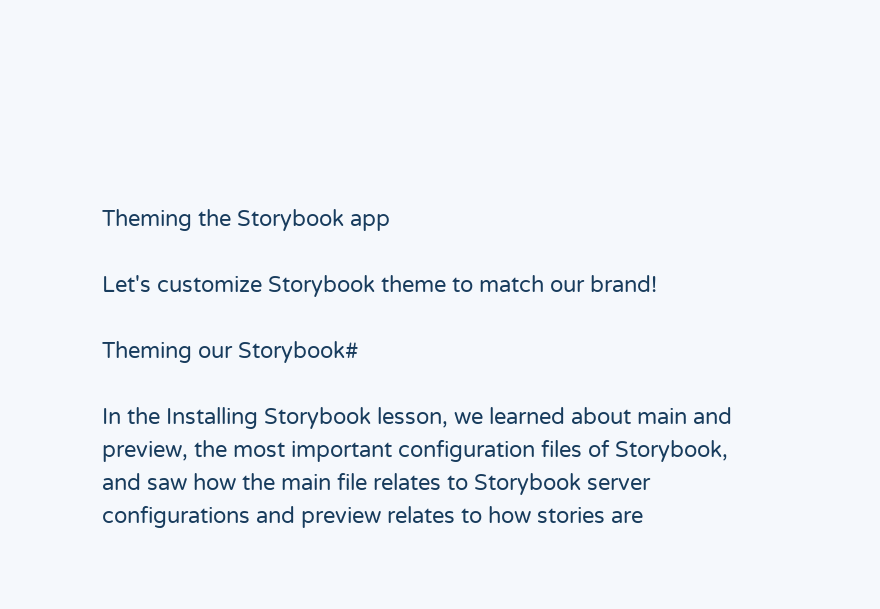Theming the Storybook app

Let's customize Storybook theme to match our brand!

Theming our Storybook#

In the Installing Storybook lesson, we learned about main and preview, the most important configuration files of Storybook, and saw how the main file relates to Storybook server configurations and preview relates to how stories are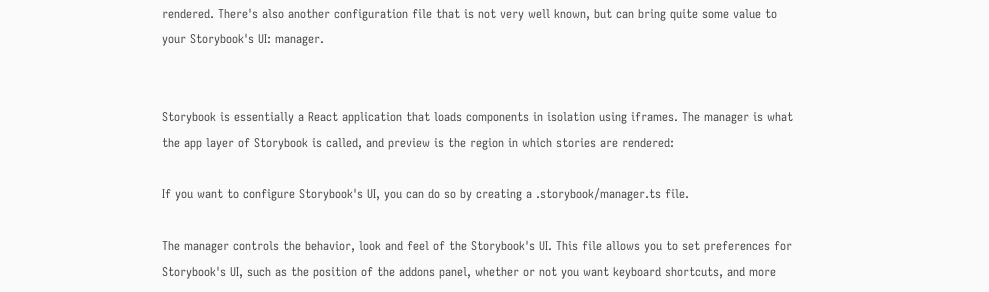rendered. There's also another configuration file that is not very well known, but can bring quite some value to your Storybook's UI: manager.


Storybook is essentially a React application that loads components in isolation using iframes. The manager is what the app layer of Storybook is called, and preview is the region in which stories are rendered:

If you want to configure Storybook's UI, you can do so by creating a .storybook/manager.ts file.

The manager controls the behavior, look and feel of the Storybook's UI. This file allows you to set preferences for Storybook's UI, such as the position of the addons panel, whether or not you want keyboard shortcuts, and more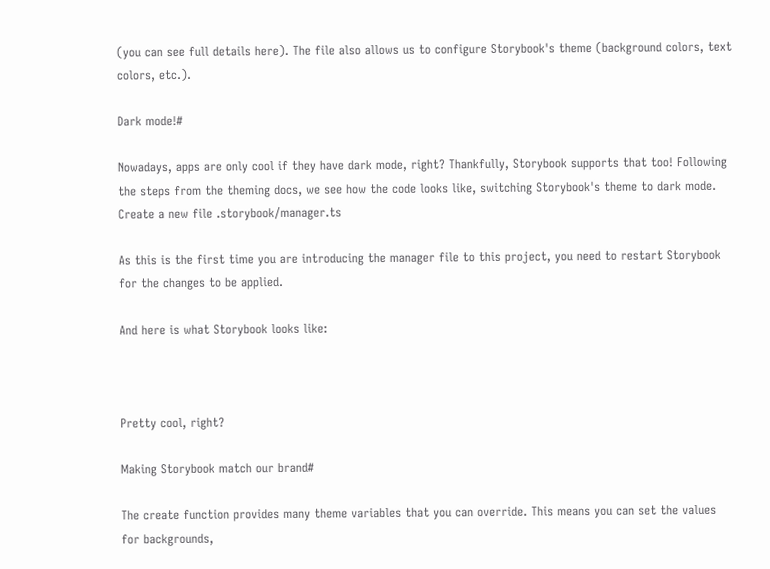(you can see full details here). The file also allows us to configure Storybook's theme (background colors, text colors, etc.).

Dark mode!#

Nowadays, apps are only cool if they have dark mode, right? Thankfully, Storybook supports that too! Following the steps from the theming docs, we see how the code looks like, switching Storybook's theme to dark mode. Create a new file .storybook/manager.ts

As this is the first time you are introducing the manager file to this project, you need to restart Storybook for the changes to be applied.

And here is what Storybook looks like:



Pretty cool, right?

Making Storybook match our brand#

The create function provides many theme variables that you can override. This means you can set the values for backgrounds,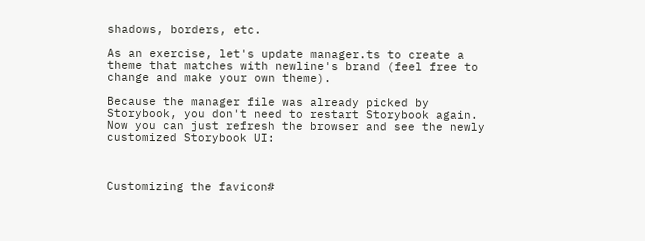shadows, borders, etc.

As an exercise, let's update manager.ts to create a theme that matches with newline's brand (feel free to change and make your own theme).

Because the manager file was already picked by Storybook, you don't need to restart Storybook again. Now you can just refresh the browser and see the newly customized Storybook UI:



Customizing the favicon#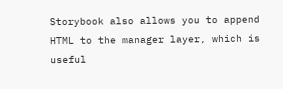Storybook also allows you to append HTML to the manager layer, which is useful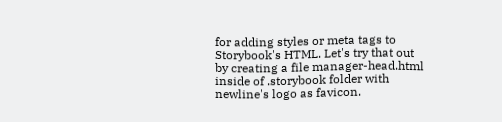for adding styles or meta tags to Storybook's HTML. Let's try that out by creating a file manager-head.html inside of .storybook folder with newline's logo as favicon.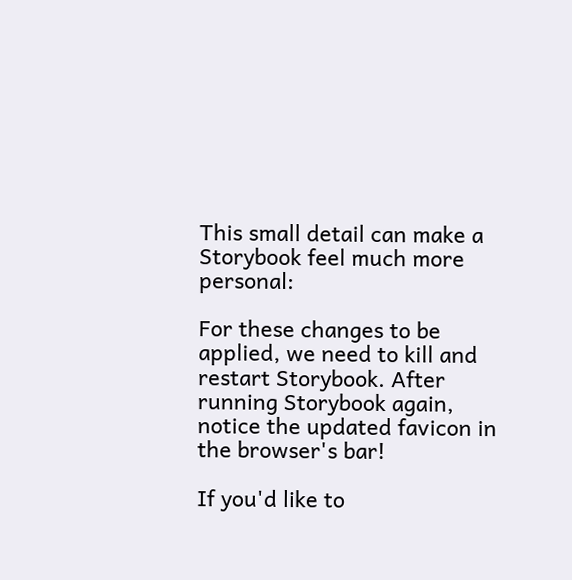This small detail can make a Storybook feel much more personal:

For these changes to be applied, we need to kill and restart Storybook. After running Storybook again, notice the updated favicon in the browser's bar!

If you'd like to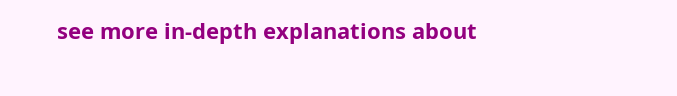see more in-depth explanations about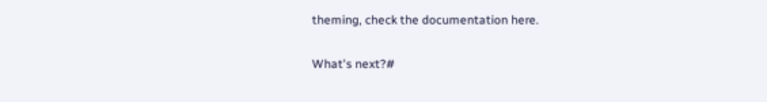theming, check the documentation here.

What's next?#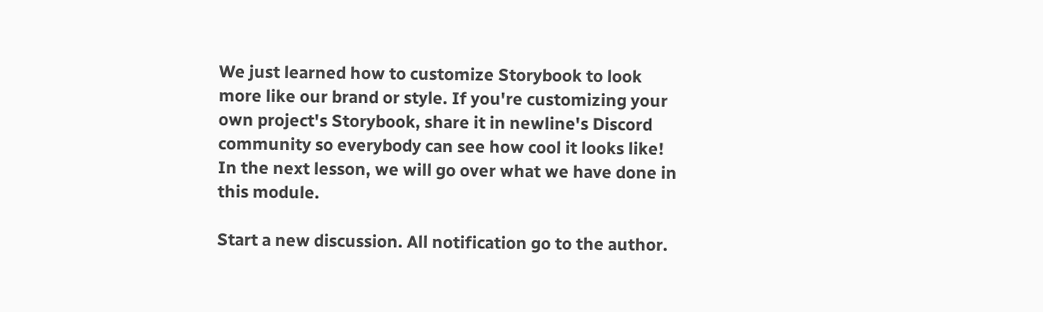We just learned how to customize Storybook to look more like our brand or style. If you're customizing your own project's Storybook, share it in newline's Discord community so everybody can see how cool it looks like! In the next lesson, we will go over what we have done in this module.

Start a new discussion. All notification go to the author.